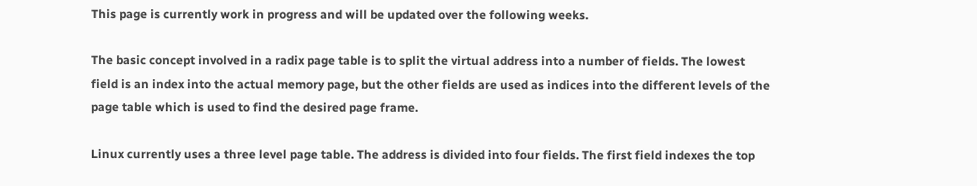This page is currently work in progress and will be updated over the following weeks.

The basic concept involved in a radix page table is to split the virtual address into a number of fields. The lowest field is an index into the actual memory page, but the other fields are used as indices into the different levels of the page table which is used to find the desired page frame.

Linux currently uses a three level page table. The address is divided into four fields. The first field indexes the top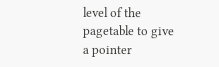level of the pagetable to give a pointer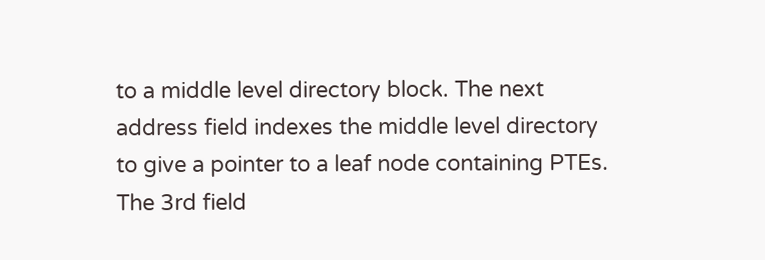to a middle level directory block. The next address field indexes the middle level directory to give a pointer to a leaf node containing PTEs. The 3rd field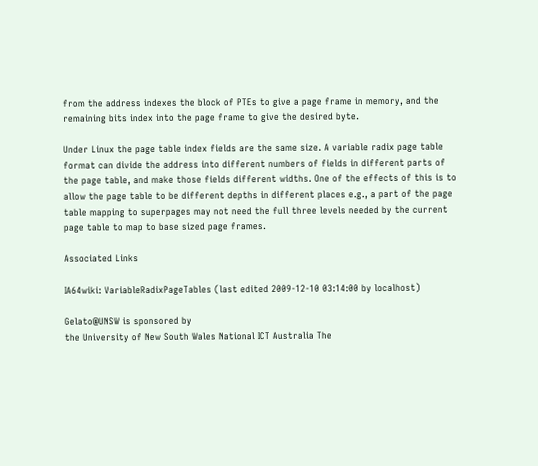from the address indexes the block of PTEs to give a page frame in memory, and the remaining bits index into the page frame to give the desired byte.

Under Linux the page table index fields are the same size. A variable radix page table format can divide the address into different numbers of fields in different parts of the page table, and make those fields different widths. One of the effects of this is to allow the page table to be different depths in different places e.g., a part of the page table mapping to superpages may not need the full three levels needed by the current page table to map to base sized page frames.

Associated Links

IA64wiki: VariableRadixPageTables (last edited 2009-12-10 03:14:00 by localhost)

Gelato@UNSW is sponsored by
the University of New South Wales National ICT Australia The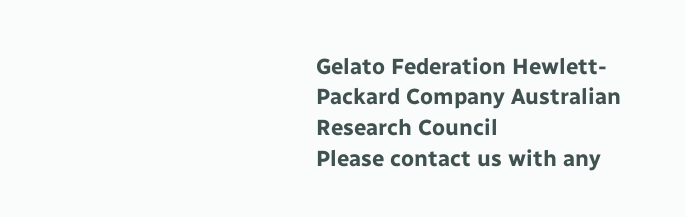Gelato Federation Hewlett-Packard Company Australian Research Council
Please contact us with any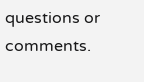questions or comments.